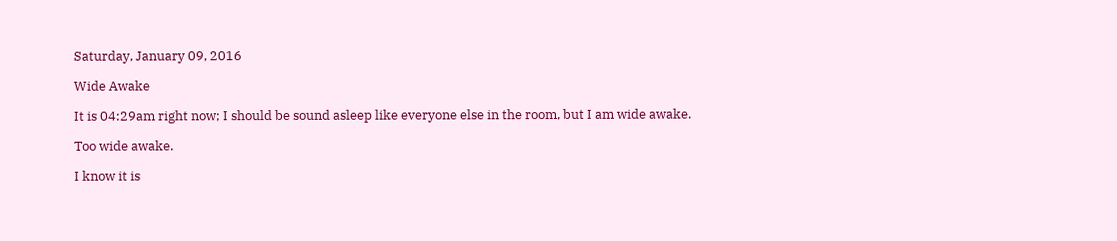Saturday, January 09, 2016

Wide Awake

It is 04:29am right now; I should be sound asleep like everyone else in the room, but I am wide awake.

Too wide awake.

I know it is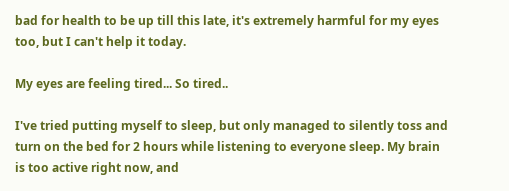bad for health to be up till this late, it's extremely harmful for my eyes too, but I can't help it today.

My eyes are feeling tired... So tired..

I've tried putting myself to sleep, but only managed to silently toss and turn on the bed for 2 hours while listening to everyone sleep. My brain is too active right now, and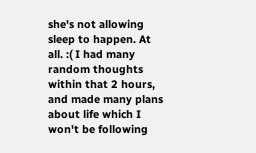she's not allowing sleep to happen. At all. :( I had many random thoughts within that 2 hours, and made many plans about life which I won't be following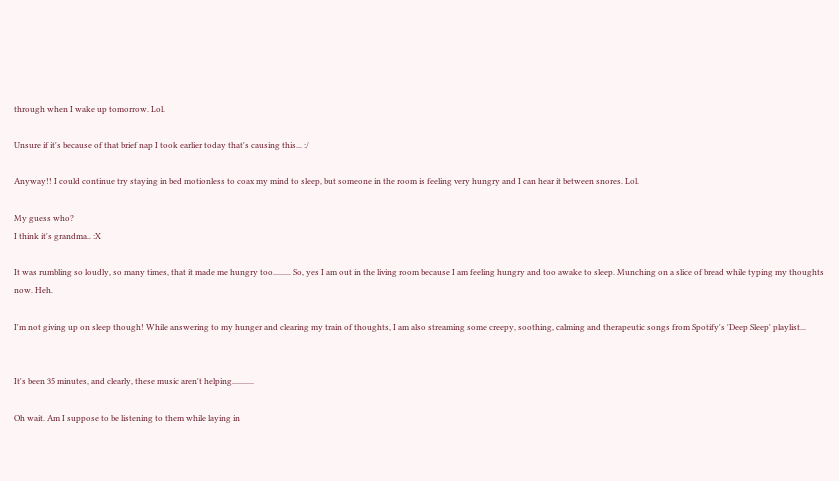through when I wake up tomorrow. Lol.

Unsure if it's because of that brief nap I took earlier today that's causing this... :/

Anyway!! I could continue try staying in bed motionless to coax my mind to sleep, but someone in the room is feeling very hungry and I can hear it between snores. Lol.

My guess who?
I think it's grandma.. :X

It was rumbling so loudly, so many times, that it made me hungry too......... So, yes I am out in the living room because I am feeling hungry and too awake to sleep. Munching on a slice of bread while typing my thoughts now. Heh.

I'm not giving up on sleep though! While answering to my hunger and clearing my train of thoughts, I am also streaming some creepy, soothing, calming and therapeutic songs from Spotify's 'Deep Sleep' playlist...


It's been 35 minutes, and clearly, these music aren't helping...........

Oh wait. Am I suppose to be listening to them while laying in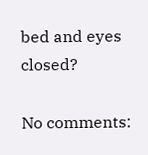bed and eyes closed?

No comments: